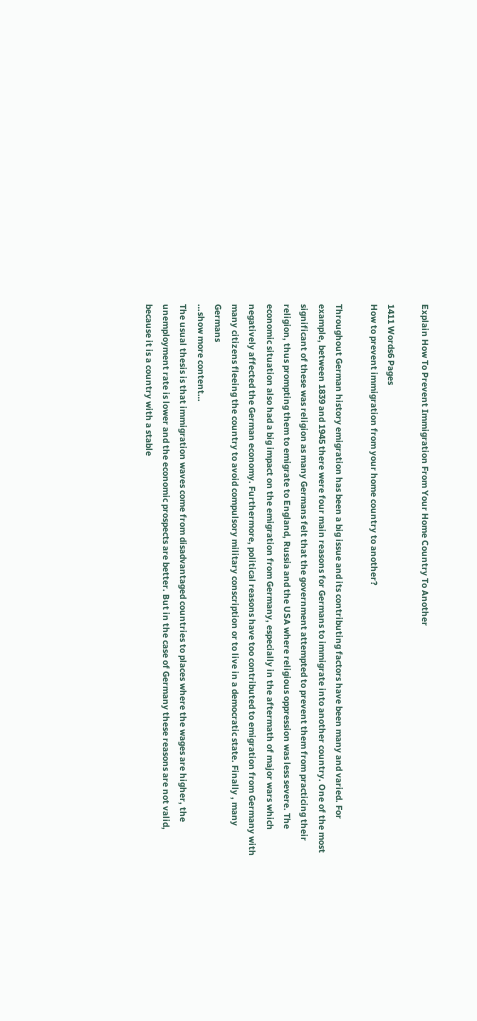Explain How To Prevent Immigration From Your Home Country To Another

1411 Words6 Pages
How to prevent immigration from your home country to another?

Throughout German history emigration has been a big issue and its contributing factors have been many and varied. For example, between 1839 and 1945 there were four main reasons for Germans to immigrate into another country. One of the most significant of these was religion as many Germans felt that the government attempted to prevent them from practicing their religion, thus prompting them to emigrate to England, Russia and the USA where religious oppression was less severe. The economic situation also had a big impact on the emigration from Germany, especially in the aftermath of major wars which negatively affected the German economy. Furthermore, political reasons have too contributed to emigration from Germany with many citizens fleeing the country to avoid compulsory military conscription or to live in a democratic state. Finally , many Germans
…show more content…
The usual thesis is that immigration waves come from disadvantaged countries to places where the wages are higher, the unemployment rate is lower and the economic prospects are better. But in the case of Germany these reasons are not valid, because it is a country with a stable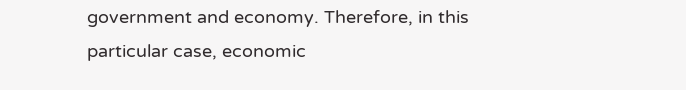government and economy. Therefore, in this particular case, economic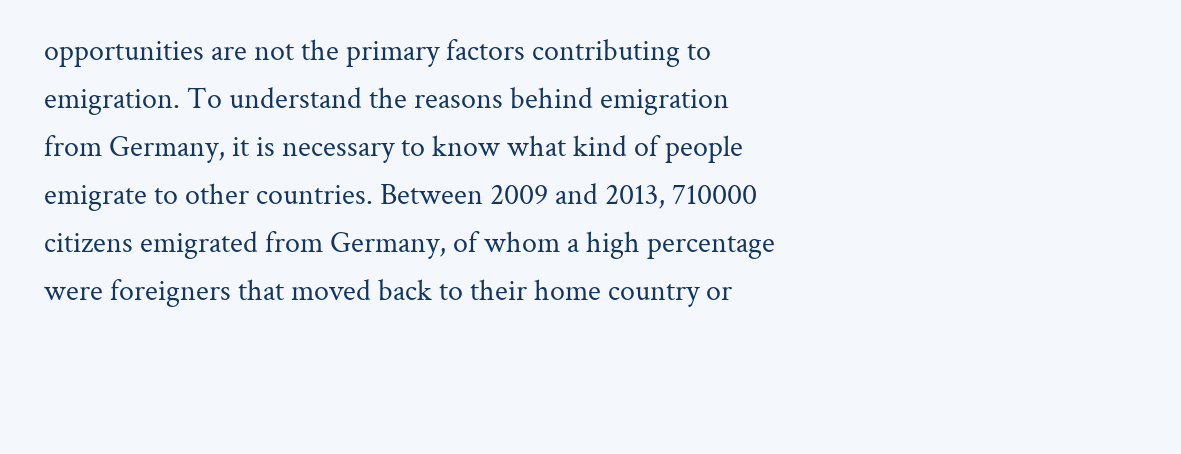opportunities are not the primary factors contributing to emigration. To understand the reasons behind emigration from Germany, it is necessary to know what kind of people emigrate to other countries. Between 2009 and 2013, 710000 citizens emigrated from Germany, of whom a high percentage were foreigners that moved back to their home country or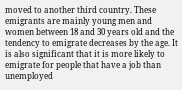moved to another third country. These emigrants are mainly young men and women between 18 and 30 years old and the tendency to emigrate decreases by the age. It is also significant that it is more likely to emigrate for people that have a job than unemployed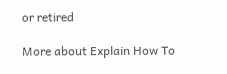or retired

More about Explain How To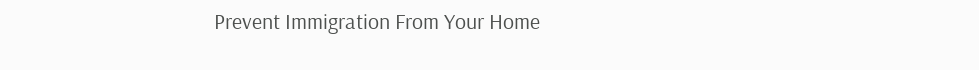Prevent Immigration From Your Home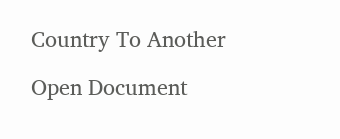Country To Another

Open Document